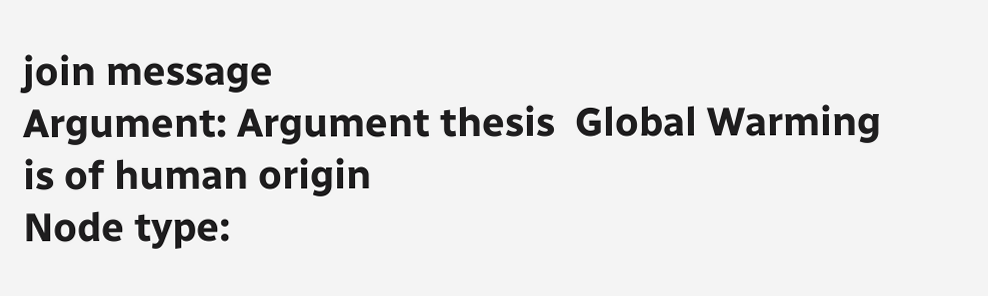join message
Argument: Argument thesis  Global Warming is of human origin
Node type: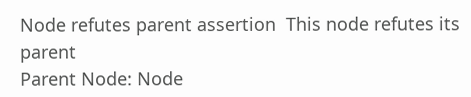Node refutes parent assertion  This node refutes its parent
Parent Node: Node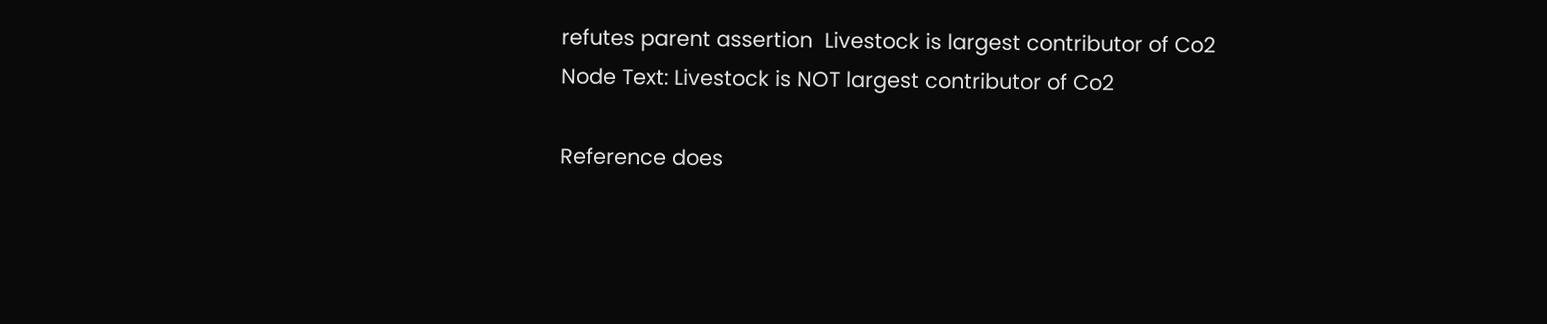refutes parent assertion  Livestock is largest contributor of Co2
Node Text: Livestock is NOT largest contributor of Co2

Reference does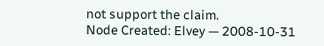not support the claim.
Node Created: Elvey — 2008-10-31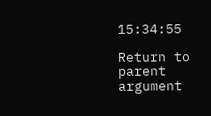15:34:55

Return to parent argument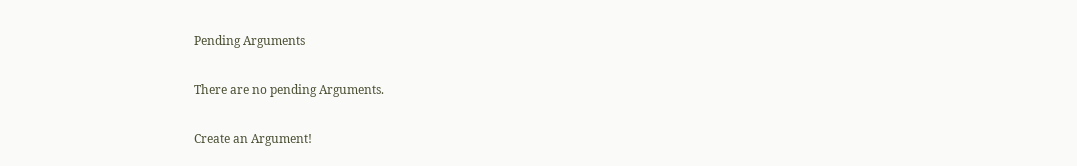Pending Arguments

There are no pending Arguments.

Create an Argument!